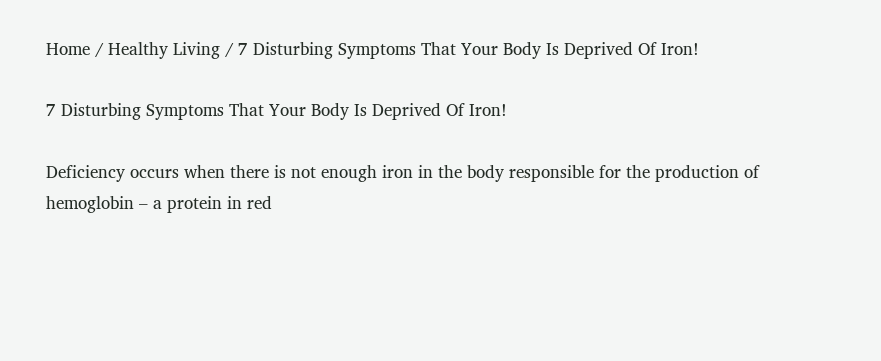Home / Healthy Living / 7 Disturbing Symptoms That Your Body Is Deprived Of Iron!

7 Disturbing Symptoms That Your Body Is Deprived Of Iron!

Deficiency occurs when there is not enough iron in the body responsible for the production of hemoglobin – a protein in red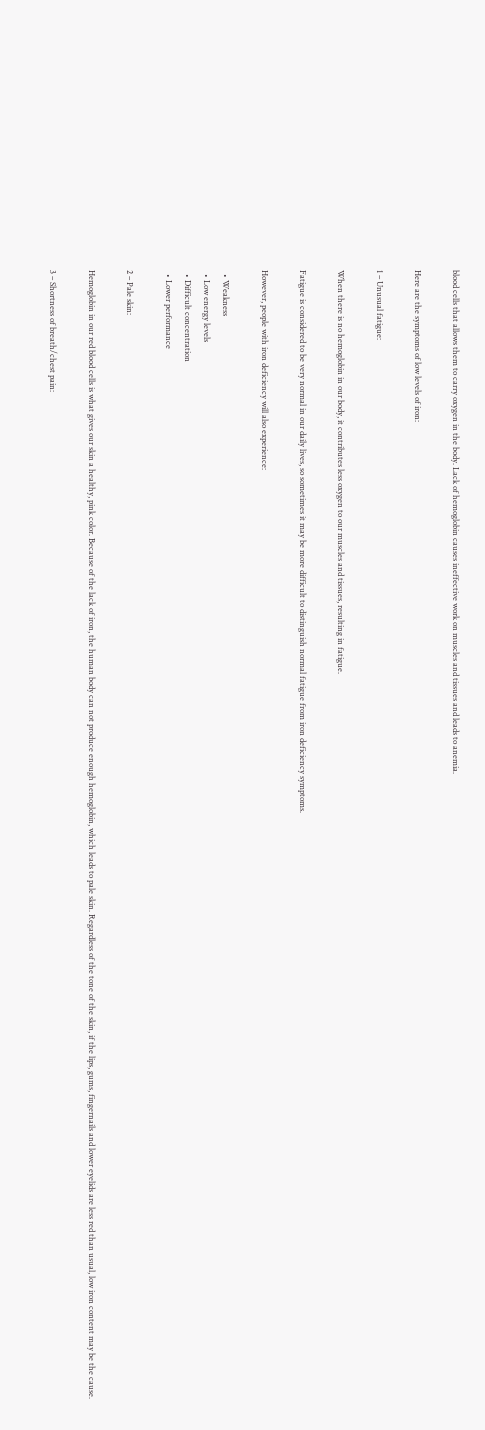blood cells that allows them to carry oxygen in the body. Lack of hemoglobin causes ineffective work on muscles and tissues and leads to anemia.

Here are the symptoms of low levels of iron:

1 – Unusual fatigue:

When there is no hemoglobin in our body, it contributes less oxygen to our muscles and tissues, resulting in fatigue.

Fatigue is considered to be very normal in our daily lives, so sometimes it may be more difficult to distinguish normal fatigue from iron deficiency symptoms.

However, people with iron deficiency will also experience:

  • Weakness
  • Low energy levels
  • Difficult concentration
  • Lower performance

2 – Pale skin:

Hemoglobin in our red blood cells is what gives our skin a healthy, pink color. Because of the lack of iron, the human body can not produce enough hemoglobin, which leads to pale skin. Regardless of the tone of the skin, if the lips, gums, fingernails and lower eyelids are less red than usual, low iron content may be the cause.

3 – Shortness of breath/chest pain: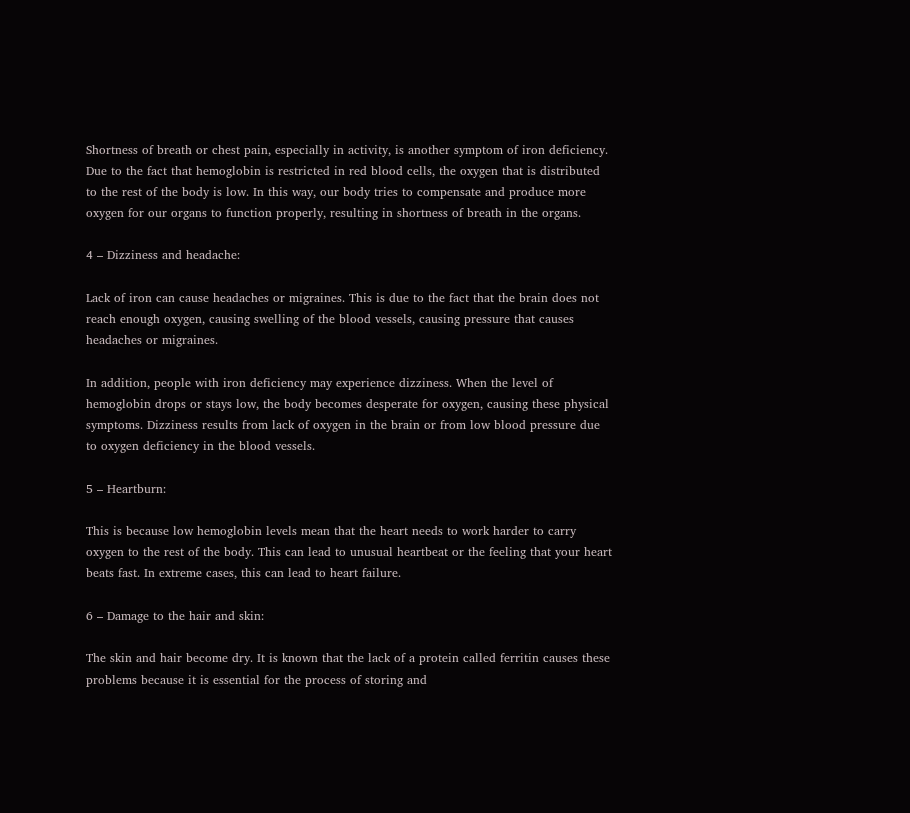Shortness of breath or chest pain, especially in activity, is another symptom of iron deficiency. Due to the fact that hemoglobin is restricted in red blood cells, the oxygen that is distributed to the rest of the body is low. In this way, our body tries to compensate and produce more oxygen for our organs to function properly, resulting in shortness of breath in the organs.

4 – Dizziness and headache:

Lack of iron can cause headaches or migraines. This is due to the fact that the brain does not reach enough oxygen, causing swelling of the blood vessels, causing pressure that causes headaches or migraines.

In addition, people with iron deficiency may experience dizziness. When the level of hemoglobin drops or stays low, the body becomes desperate for oxygen, causing these physical symptoms. Dizziness results from lack of oxygen in the brain or from low blood pressure due to oxygen deficiency in the blood vessels.

5 – Heartburn:

This is because low hemoglobin levels mean that the heart needs to work harder to carry oxygen to the rest of the body. This can lead to unusual heartbeat or the feeling that your heart beats fast. In extreme cases, this can lead to heart failure.

6 – Damage to the hair and skin:

The skin and hair become dry. It is known that the lack of a protein called ferritin causes these problems because it is essential for the process of storing and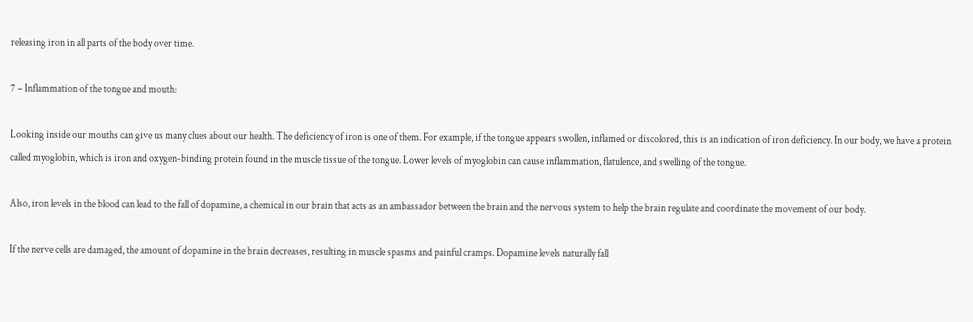releasing iron in all parts of the body over time.

7 – Inflammation of the tongue and mouth:

Looking inside our mouths can give us many clues about our health. The deficiency of iron is one of them. For example, if the tongue appears swollen, inflamed or discolored, this is an indication of iron deficiency. In our body, we have a protein called myoglobin, which is iron and oxygen-binding protein found in the muscle tissue of the tongue. Lower levels of myoglobin can cause inflammation, flatulence, and swelling of the tongue.

Also, iron levels in the blood can lead to the fall of dopamine, a chemical in our brain that acts as an ambassador between the brain and the nervous system to help the brain regulate and coordinate the movement of our body.

If the nerve cells are damaged, the amount of dopamine in the brain decreases, resulting in muscle spasms and painful cramps. Dopamine levels naturally fall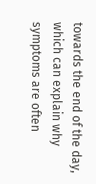towards the end of the day, which can explain why symptoms are often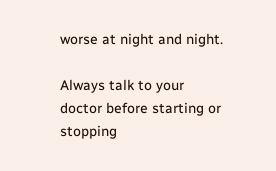worse at night and night.

Always talk to your doctor before starting or stopping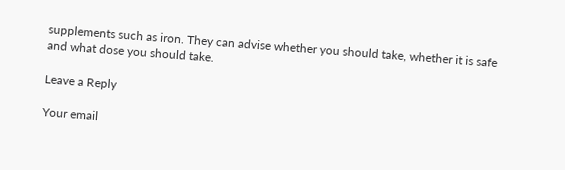supplements such as iron. They can advise whether you should take, whether it is safe and what dose you should take.

Leave a Reply

Your email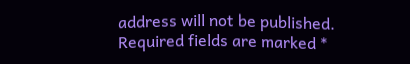address will not be published. Required fields are marked *